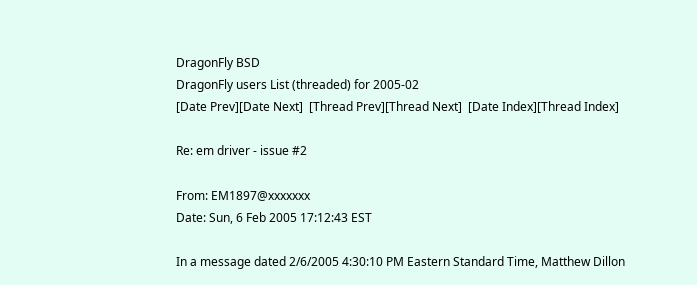DragonFly BSD
DragonFly users List (threaded) for 2005-02
[Date Prev][Date Next]  [Thread Prev][Thread Next]  [Date Index][Thread Index]

Re: em driver - issue #2

From: EM1897@xxxxxxx
Date: Sun, 6 Feb 2005 17:12:43 EST

In a message dated 2/6/2005 4:30:10 PM Eastern Standard Time, Matthew Dillon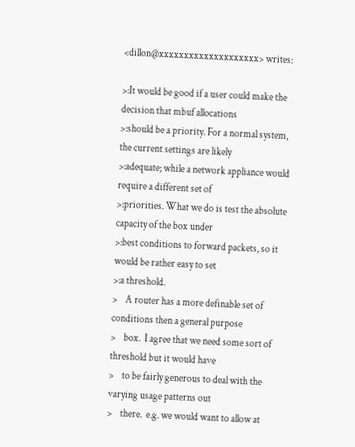<dillon@xxxxxxxxxxxxxxxxxxxx> writes:

>:It would be good if a user could make the decision that mbuf allocations
>:should be a priority. For a normal system, the current settings are likely
>:adequate; while a network appliance would require a different set of
>:priorities. What we do is test the absolute capacity of the box under
>:best conditions to forward packets, so it would be rather easy to set
>:a threshold.
>    A router has a more definable set of conditions then a general purpose
>    box.  I agree that we need some sort of threshold but it would have
>    to be fairly generous to deal with the varying usage patterns out
>    there.  e.g. we would want to allow at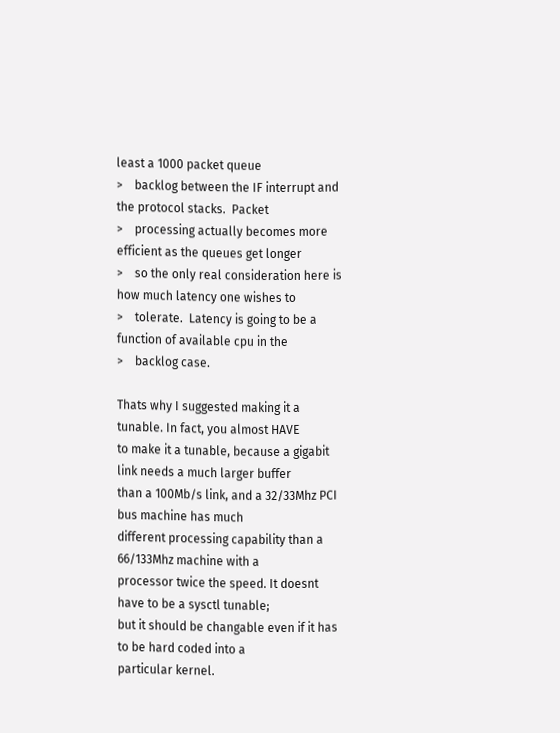least a 1000 packet queue
>    backlog between the IF interrupt and the protocol stacks.  Packet
>    processing actually becomes more efficient as the queues get longer
>    so the only real consideration here is how much latency one wishes to
>    tolerate.  Latency is going to be a function of available cpu in the
>    backlog case.

Thats why I suggested making it a tunable. In fact, you almost HAVE
to make it a tunable, because a gigabit link needs a much larger buffer
than a 100Mb/s link, and a 32/33Mhz PCI bus machine has much
different processing capability than a 66/133Mhz machine with a
processor twice the speed. It doesnt have to be a sysctl tunable;
but it should be changable even if it has to be hard coded into a
particular kernel.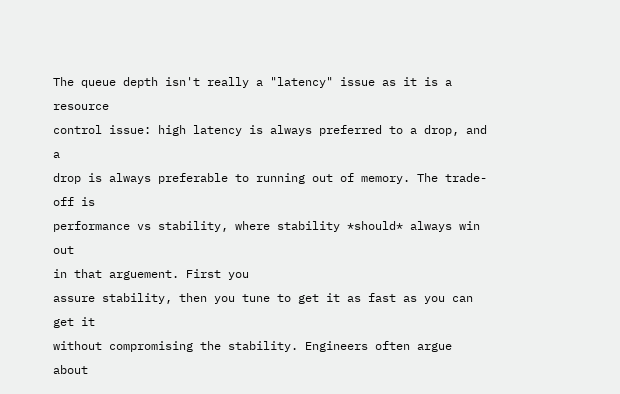The queue depth isn't really a "latency" issue as it is a resource
control issue: high latency is always preferred to a drop, and a
drop is always preferable to running out of memory. The trade-off is
performance vs stability, where stability *should* always win out
in that arguement. First you
assure stability, then you tune to get it as fast as you can get it
without compromising the stability. Engineers often argue about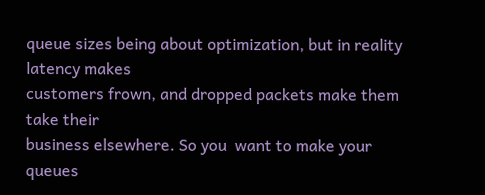queue sizes being about optimization, but in reality latency makes
customers frown, and dropped packets make them take their
business elsewhere. So you  want to make your queues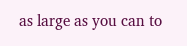as large as you can to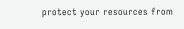protect your resources from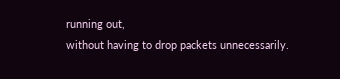running out,
without having to drop packets unnecessarily.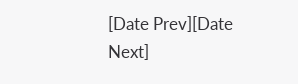[Date Prev][Date Next]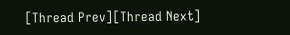[Thread Prev][Thread Next]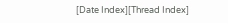[Date Index][Thread Index]